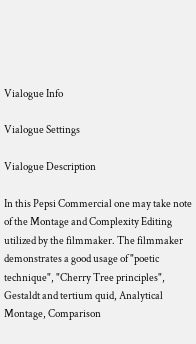Vialogue Info

Vialogue Settings

Vialogue Description

In this Pepsi Commercial one may take note of the Montage and Complexity Editing utilized by the filmmaker. The filmmaker demonstrates a good usage of "poetic technique", "Cherry Tree principles", Gestaldt and tertium quid, Analytical Montage, Comparison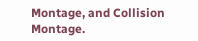Montage, and Collision Montage.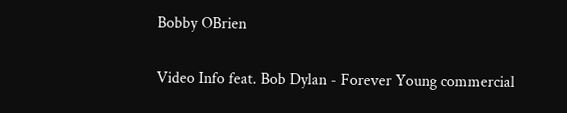Bobby OBrien

Video Info feat. Bob Dylan - Forever Young commercial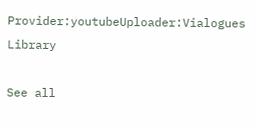Provider:youtubeUploader:Vialogues Library

See all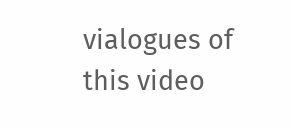vialogues of this video